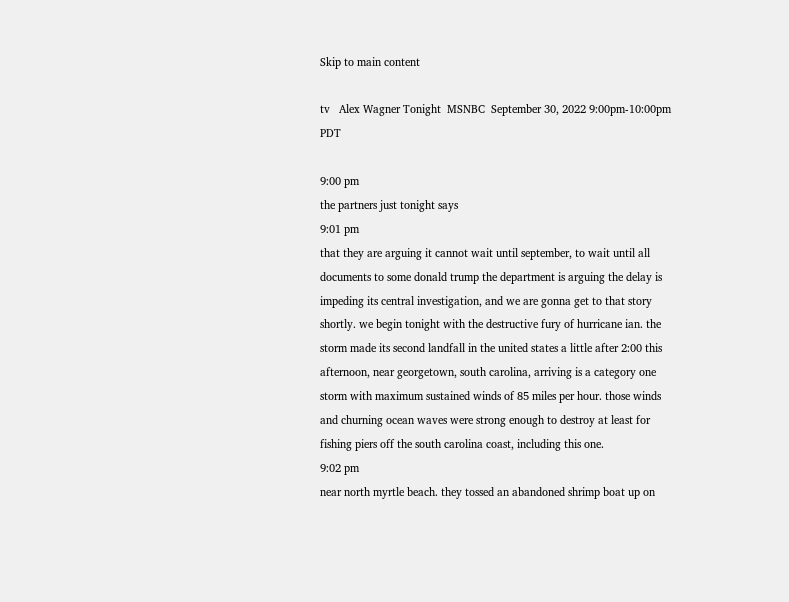Skip to main content

tv   Alex Wagner Tonight  MSNBC  September 30, 2022 9:00pm-10:00pm PDT

9:00 pm
the partners just tonight says
9:01 pm
that they are arguing it cannot wait until september, to wait until all documents to some donald trump the department is arguing the delay is impeding its central investigation, and we are gonna get to that story shortly. we begin tonight with the destructive fury of hurricane ian. the storm made its second landfall in the united states a little after 2:00 this afternoon, near georgetown, south carolina, arriving is a category one storm with maximum sustained winds of 85 miles per hour. those winds and churning ocean waves were strong enough to destroy at least for fishing piers off the south carolina coast, including this one.
9:02 pm
near north myrtle beach. they tossed an abandoned shrimp boat up on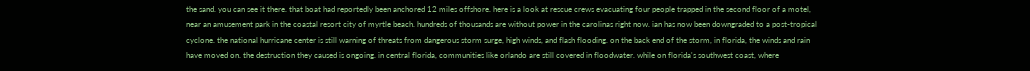the sand. you can see it there. that boat had reportedly been anchored 12 miles offshore. here is a look at rescue crews evacuating four people trapped in the second floor of a motel, near an amusement park in the coastal resort city of myrtle beach. hundreds of thousands are without power in the carolinas right now. ian has now been downgraded to a post-tropical cyclone. the national hurricane center is still warning of threats from dangerous storm surge, high winds, and flash flooding. on the back end of the storm, in florida, the winds and rain have moved on. the destruction they caused is ongoing. in central florida, communities like orlando are still covered in floodwater. while on florida's southwest coast, where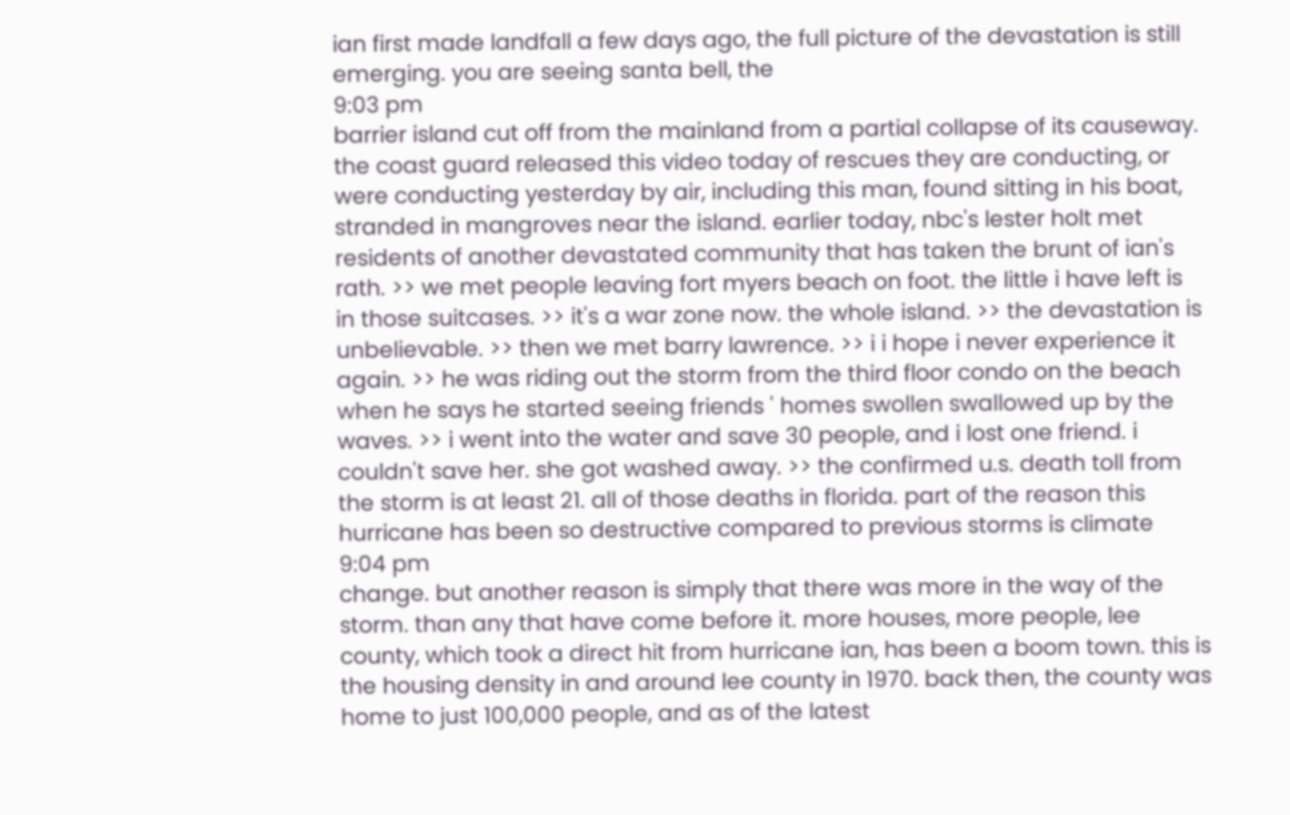ian first made landfall a few days ago, the full picture of the devastation is still emerging. you are seeing santa bell, the
9:03 pm
barrier island cut off from the mainland from a partial collapse of its causeway. the coast guard released this video today of rescues they are conducting, or were conducting yesterday by air, including this man, found sitting in his boat, stranded in mangroves near the island. earlier today, nbc's lester holt met residents of another devastated community that has taken the brunt of ian's rath. >> we met people leaving fort myers beach on foot. the little i have left is in those suitcases. >> it's a war zone now. the whole island. >> the devastation is unbelievable. >> then we met barry lawrence. >> i i hope i never experience it again. >> he was riding out the storm from the third floor condo on the beach when he says he started seeing friends ' homes swollen swallowed up by the waves. >> i went into the water and save 30 people, and i lost one friend. i couldn't save her. she got washed away. >> the confirmed u.s. death toll from the storm is at least 21. all of those deaths in florida. part of the reason this hurricane has been so destructive compared to previous storms is climate
9:04 pm
change. but another reason is simply that there was more in the way of the storm. than any that have come before it. more houses, more people, lee county, which took a direct hit from hurricane ian, has been a boom town. this is the housing density in and around lee county in 1970. back then, the county was home to just 100,000 people, and as of the latest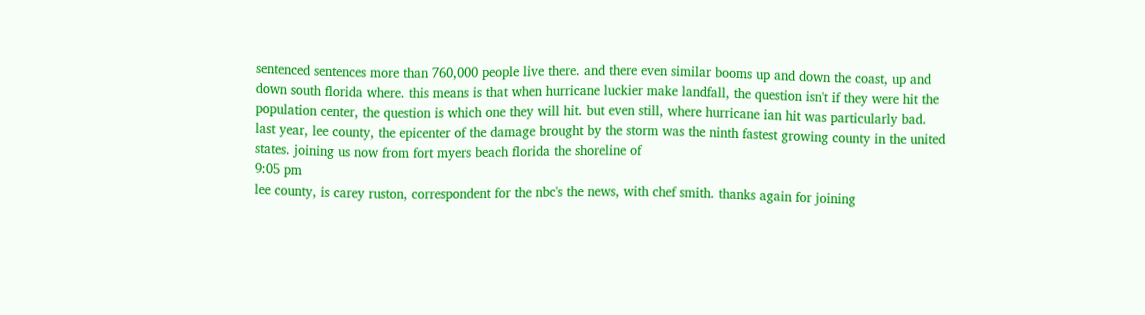sentenced sentences more than 760,000 people live there. and there even similar booms up and down the coast, up and down south florida where. this means is that when hurricane luckier make landfall, the question isn't if they were hit the population center, the question is which one they will hit. but even still, where hurricane ian hit was particularly bad. last year, lee county, the epicenter of the damage brought by the storm was the ninth fastest growing county in the united states. joining us now from fort myers beach florida the shoreline of
9:05 pm
lee county, is carey ruston, correspondent for the nbc's the news, with chef smith. thanks again for joining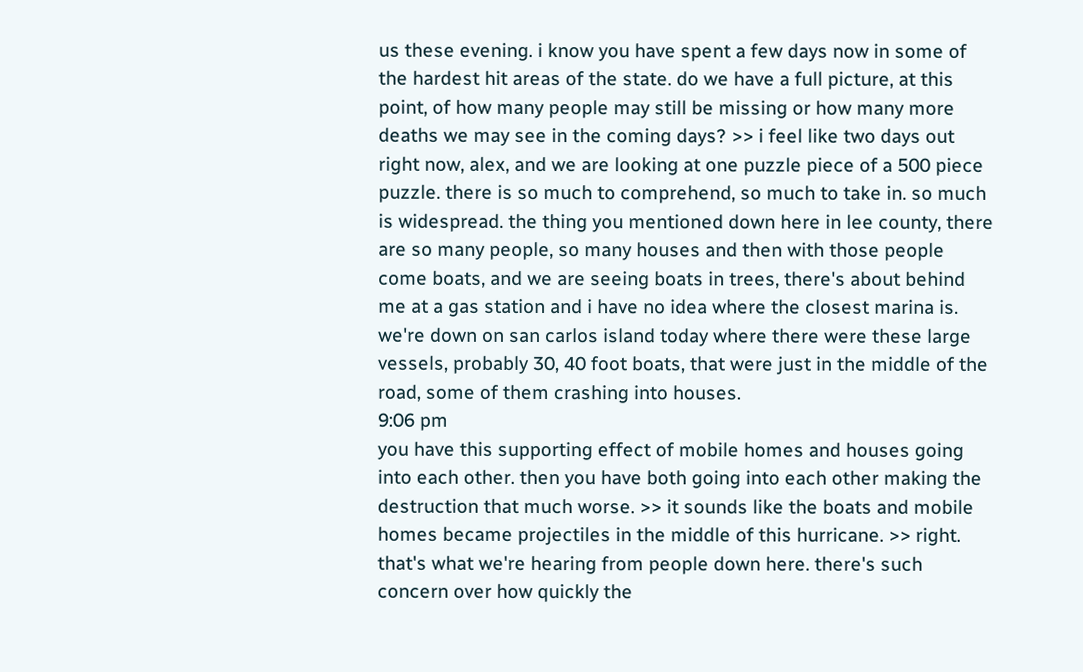us these evening. i know you have spent a few days now in some of the hardest hit areas of the state. do we have a full picture, at this point, of how many people may still be missing or how many more deaths we may see in the coming days? >> i feel like two days out right now, alex, and we are looking at one puzzle piece of a 500 piece puzzle. there is so much to comprehend, so much to take in. so much is widespread. the thing you mentioned down here in lee county, there are so many people, so many houses and then with those people come boats, and we are seeing boats in trees, there's about behind me at a gas station and i have no idea where the closest marina is. we're down on san carlos island today where there were these large vessels, probably 30, 40 foot boats, that were just in the middle of the road, some of them crashing into houses.
9:06 pm
you have this supporting effect of mobile homes and houses going into each other. then you have both going into each other making the destruction that much worse. >> it sounds like the boats and mobile homes became projectiles in the middle of this hurricane. >> right. that's what we're hearing from people down here. there's such concern over how quickly the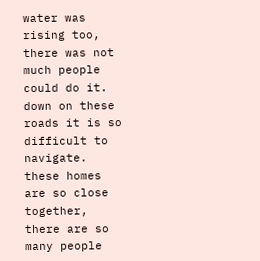water was rising too, there was not much people could do it. down on these roads it is so difficult to navigate. these homes are so close together, there are so many people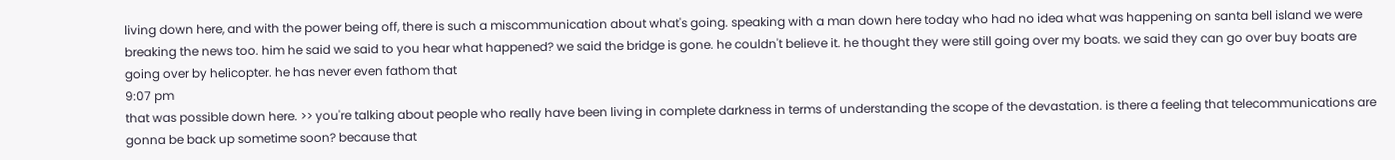living down here, and with the power being off, there is such a miscommunication about what's going. speaking with a man down here today who had no idea what was happening on santa bell island we were breaking the news too. him he said we said to you hear what happened? we said the bridge is gone. he couldn't believe it. he thought they were still going over my boats. we said they can go over buy boats are going over by helicopter. he has never even fathom that
9:07 pm
that was possible down here. >> you're talking about people who really have been living in complete darkness in terms of understanding the scope of the devastation. is there a feeling that telecommunications are gonna be back up sometime soon? because that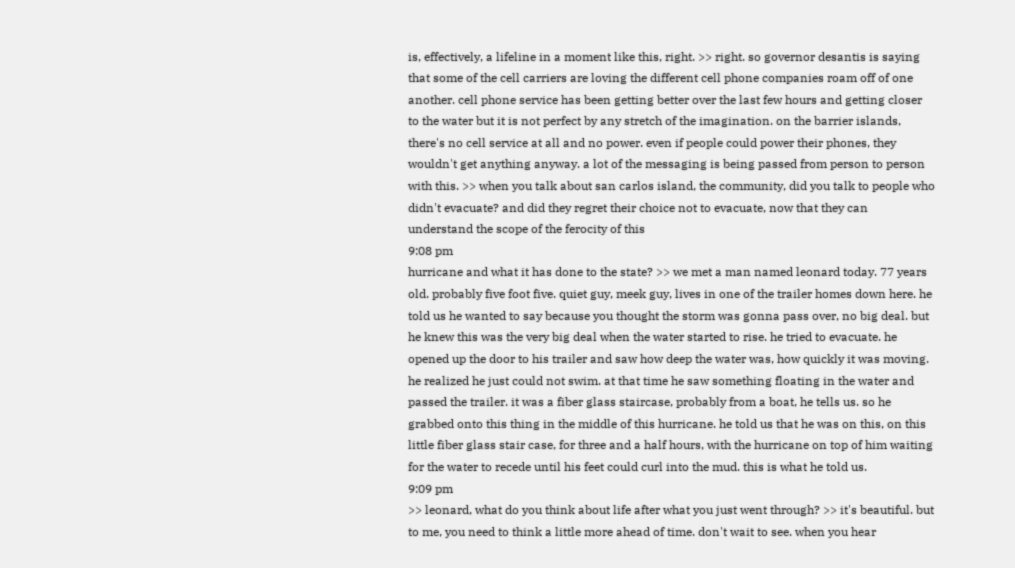is, effectively, a lifeline in a moment like this, right. >> right. so governor desantis is saying that some of the cell carriers are loving the different cell phone companies roam off of one another. cell phone service has been getting better over the last few hours and getting closer to the water but it is not perfect by any stretch of the imagination. on the barrier islands, there's no cell service at all and no power. even if people could power their phones, they wouldn't get anything anyway. a lot of the messaging is being passed from person to person with this. >> when you talk about san carlos island, the community, did you talk to people who didn't evacuate? and did they regret their choice not to evacuate, now that they can understand the scope of the ferocity of this
9:08 pm
hurricane and what it has done to the state? >> we met a man named leonard today. 77 years old. probably five foot five. quiet guy, meek guy, lives in one of the trailer homes down here. he told us he wanted to say because you thought the storm was gonna pass over, no big deal. but he knew this was the very big deal when the water started to rise. he tried to evacuate. he opened up the door to his trailer and saw how deep the water was, how quickly it was moving. he realized he just could not swim. at that time he saw something floating in the water and passed the trailer. it was a fiber glass staircase, probably from a boat, he tells us. so he grabbed onto this thing in the middle of this hurricane. he told us that he was on this, on this little fiber glass stair case, for three and a half hours, with the hurricane on top of him waiting for the water to recede until his feet could curl into the mud. this is what he told us.
9:09 pm
>> leonard, what do you think about life after what you just went through? >> it's beautiful. but to me, you need to think a little more ahead of time. don't wait to see. when you hear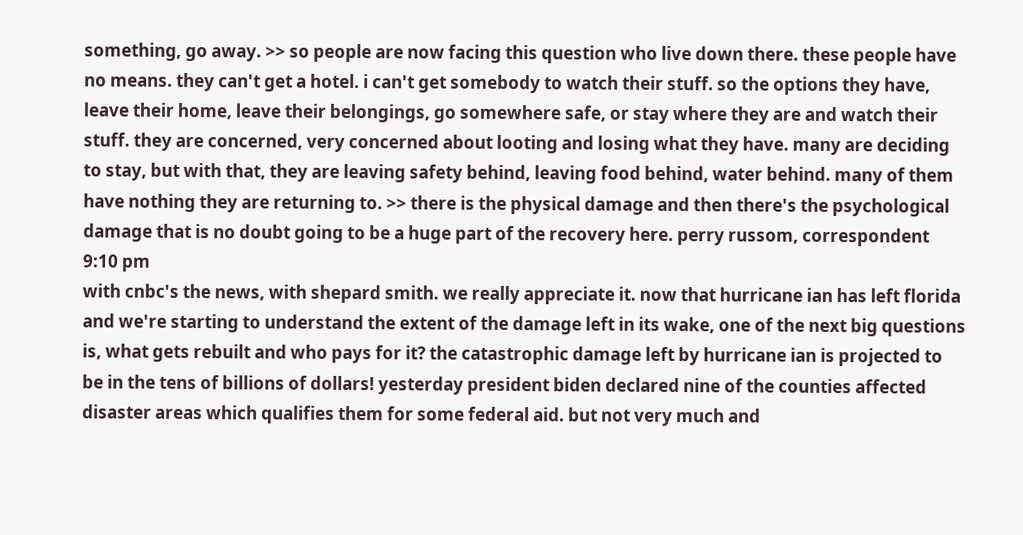something, go away. >> so people are now facing this question who live down there. these people have no means. they can't get a hotel. i can't get somebody to watch their stuff. so the options they have, leave their home, leave their belongings, go somewhere safe, or stay where they are and watch their stuff. they are concerned, very concerned about looting and losing what they have. many are deciding to stay, but with that, they are leaving safety behind, leaving food behind, water behind. many of them have nothing they are returning to. >> there is the physical damage and then there's the psychological damage that is no doubt going to be a huge part of the recovery here. perry russom, correspondent
9:10 pm
with cnbc's the news, with shepard smith. we really appreciate it. now that hurricane ian has left florida and we're starting to understand the extent of the damage left in its wake, one of the next big questions is, what gets rebuilt and who pays for it? the catastrophic damage left by hurricane ian is projected to be in the tens of billions of dollars! yesterday president biden declared nine of the counties affected disaster areas which qualifies them for some federal aid. but not very much and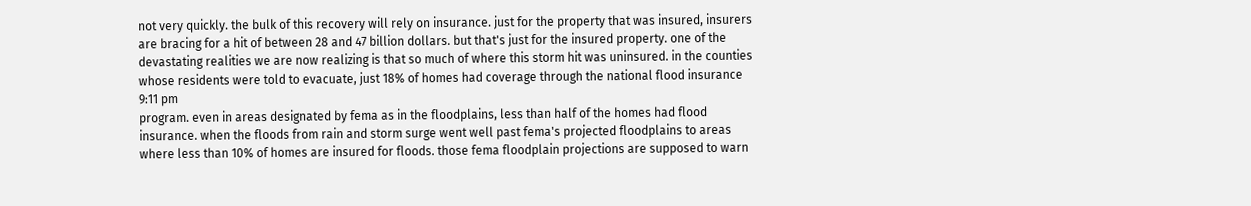not very quickly. the bulk of this recovery will rely on insurance. just for the property that was insured, insurers are bracing for a hit of between 28 and 47 billion dollars. but that's just for the insured property. one of the devastating realities we are now realizing is that so much of where this storm hit was uninsured. in the counties whose residents were told to evacuate, just 18% of homes had coverage through the national flood insurance
9:11 pm
program. even in areas designated by fema as in the floodplains, less than half of the homes had flood insurance. when the floods from rain and storm surge went well past fema's projected floodplains to areas where less than 10% of homes are insured for floods. those fema floodplain projections are supposed to warn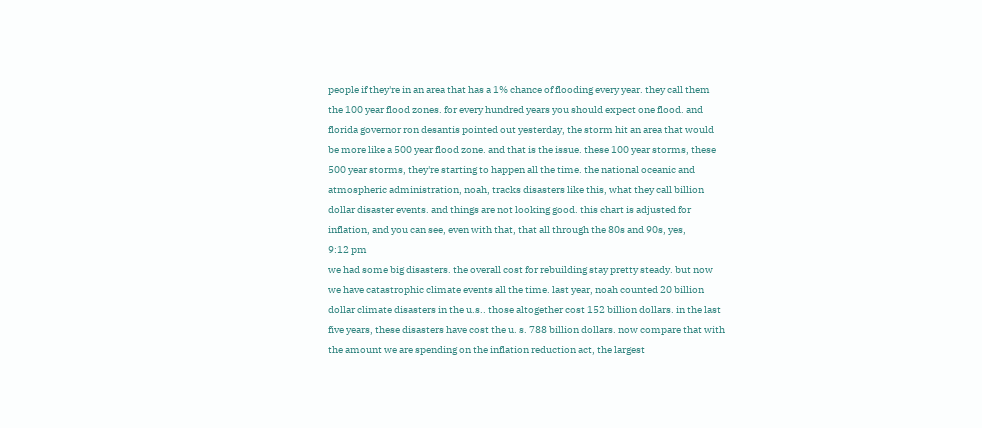people if they're in an area that has a 1% chance of flooding every year. they call them the 100 year flood zones. for every hundred years you should expect one flood. and florida governor ron desantis pointed out yesterday, the storm hit an area that would be more like a 500 year flood zone. and that is the issue. these 100 year storms, these 500 year storms, they're starting to happen all the time. the national oceanic and atmospheric administration, noah, tracks disasters like this, what they call billion dollar disaster events. and things are not looking good. this chart is adjusted for inflation, and you can see, even with that, that all through the 80s and 90s, yes,
9:12 pm
we had some big disasters. the overall cost for rebuilding stay pretty steady. but now we have catastrophic climate events all the time. last year, noah counted 20 billion dollar climate disasters in the u.s.. those altogether cost 152 billion dollars. in the last five years, these disasters have cost the u. s. 788 billion dollars. now compare that with the amount we are spending on the inflation reduction act, the largest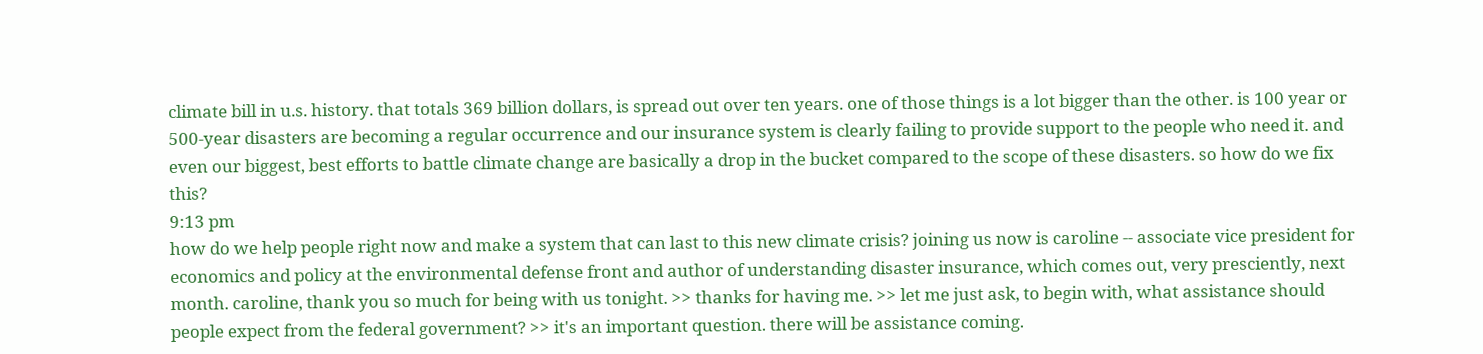climate bill in u.s. history. that totals 369 billion dollars, is spread out over ten years. one of those things is a lot bigger than the other. is 100 year or 500-year disasters are becoming a regular occurrence and our insurance system is clearly failing to provide support to the people who need it. and even our biggest, best efforts to battle climate change are basically a drop in the bucket compared to the scope of these disasters. so how do we fix this?
9:13 pm
how do we help people right now and make a system that can last to this new climate crisis? joining us now is caroline -- associate vice president for economics and policy at the environmental defense front and author of understanding disaster insurance, which comes out, very presciently, next month. caroline, thank you so much for being with us tonight. >> thanks for having me. >> let me just ask, to begin with, what assistance should people expect from the federal government? >> it's an important question. there will be assistance coming.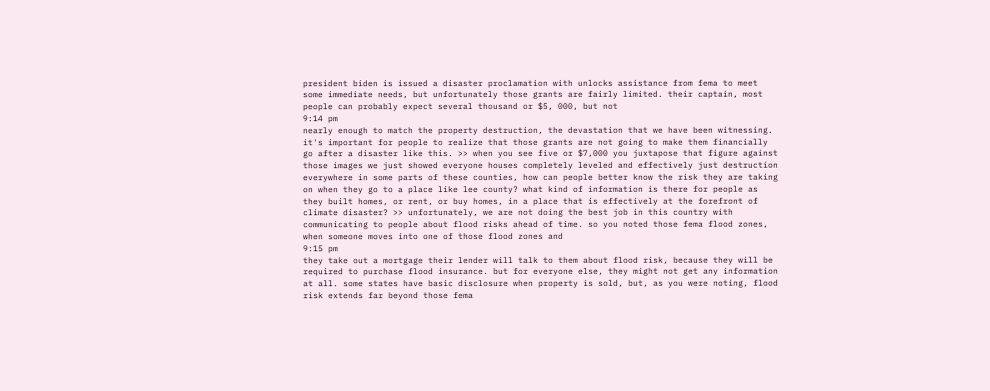president biden is issued a disaster proclamation with unlocks assistance from fema to meet some immediate needs, but unfortunately those grants are fairly limited. their captain, most people can probably expect several thousand or $5, 000, but not
9:14 pm
nearly enough to match the property destruction, the devastation that we have been witnessing. it's important for people to realize that those grants are not going to make them financially go after a disaster like this. >> when you see five or $7,000 you juxtapose that figure against those images we just showed everyone houses completely leveled and effectively just destruction everywhere in some parts of these counties, how can people better know the risk they are taking on when they go to a place like lee county? what kind of information is there for people as they built homes, or rent, or buy homes, in a place that is effectively at the forefront of climate disaster? >> unfortunately, we are not doing the best job in this country with communicating to people about flood risks ahead of time. so you noted those fema flood zones, when someone moves into one of those flood zones and
9:15 pm
they take out a mortgage their lender will talk to them about flood risk, because they will be required to purchase flood insurance. but for everyone else, they might not get any information at all. some states have basic disclosure when property is sold, but, as you were noting, flood risk extends far beyond those fema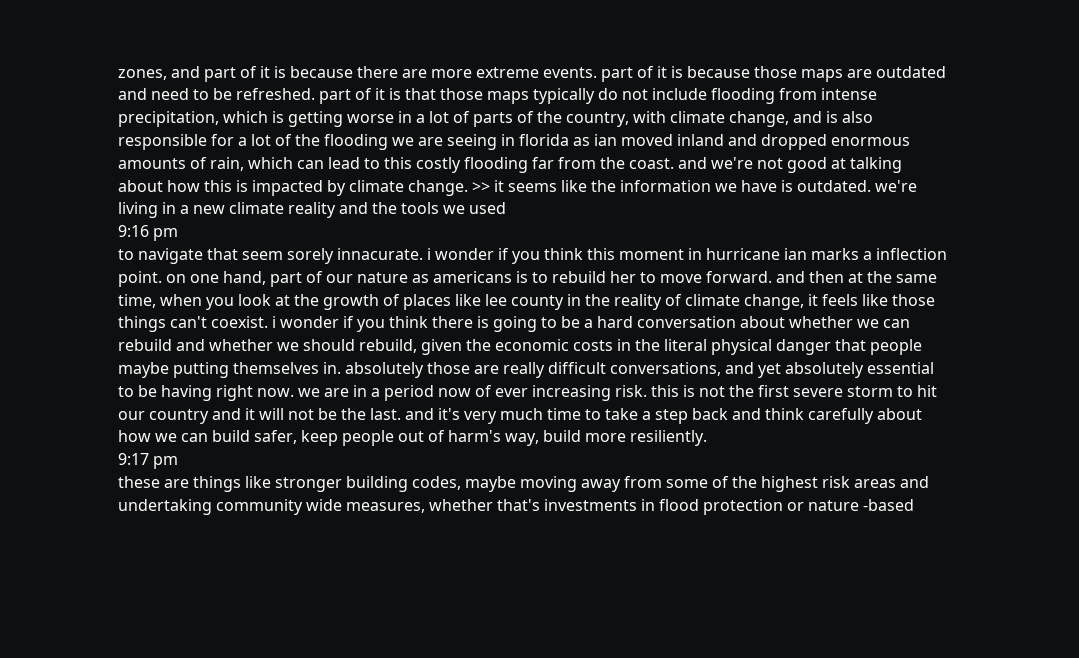zones, and part of it is because there are more extreme events. part of it is because those maps are outdated and need to be refreshed. part of it is that those maps typically do not include flooding from intense precipitation, which is getting worse in a lot of parts of the country, with climate change, and is also responsible for a lot of the flooding we are seeing in florida as ian moved inland and dropped enormous amounts of rain, which can lead to this costly flooding far from the coast. and we're not good at talking about how this is impacted by climate change. >> it seems like the information we have is outdated. we're living in a new climate reality and the tools we used
9:16 pm
to navigate that seem sorely innacurate. i wonder if you think this moment in hurricane ian marks a inflection point. on one hand, part of our nature as americans is to rebuild her to move forward. and then at the same time, when you look at the growth of places like lee county in the reality of climate change, it feels like those things can't coexist. i wonder if you think there is going to be a hard conversation about whether we can rebuild and whether we should rebuild, given the economic costs in the literal physical danger that people maybe putting themselves in. absolutely those are really difficult conversations, and yet absolutely essential to be having right now. we are in a period now of ever increasing risk. this is not the first severe storm to hit our country and it will not be the last. and it's very much time to take a step back and think carefully about how we can build safer, keep people out of harm's way, build more resiliently.
9:17 pm
these are things like stronger building codes, maybe moving away from some of the highest risk areas and undertaking community wide measures, whether that's investments in flood protection or nature -based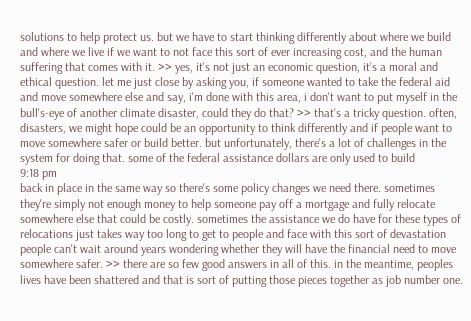solutions to help protect us. but we have to start thinking differently about where we build and where we live if we want to not face this sort of ever increasing cost, and the human suffering that comes with it. >> yes, it's not just an economic question, it's a moral and ethical question. let me just close by asking you, if someone wanted to take the federal aid and move somewhere else and say, i'm done with this area, i don't want to put myself in the bull's-eye of another climate disaster, could they do that? >> that's a tricky question. often, disasters, we might hope could be an opportunity to think differently and if people want to move somewhere safer or build better. but unfortunately, there's a lot of challenges in the system for doing that. some of the federal assistance dollars are only used to build
9:18 pm
back in place in the same way so there's some policy changes we need there. sometimes they're simply not enough money to help someone pay off a mortgage and fully relocate somewhere else that could be costly. sometimes the assistance we do have for these types of relocations just takes way too long to get to people and face with this sort of devastation people can't wait around years wondering whether they will have the financial need to move somewhere safer. >> there are so few good answers in all of this. in the meantime, peoples lives have been shattered and that is sort of putting those pieces together as job number one.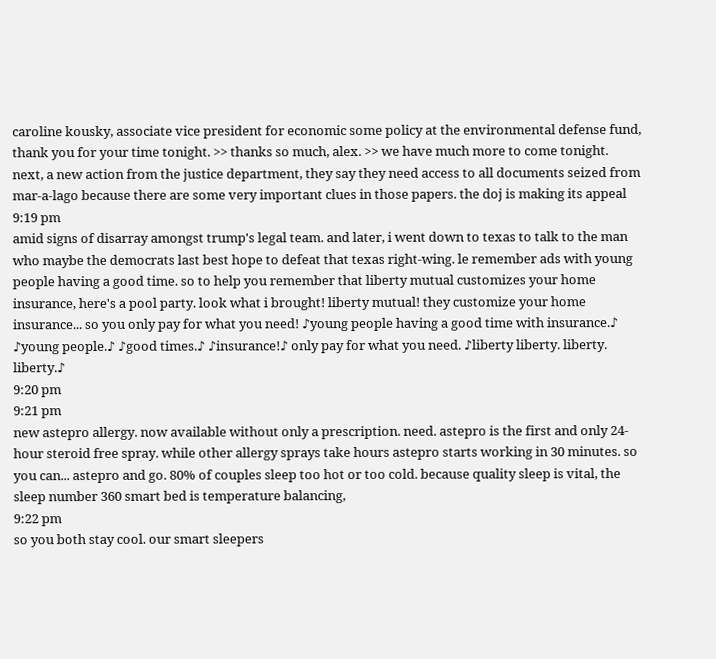caroline kousky, associate vice president for economic some policy at the environmental defense fund, thank you for your time tonight. >> thanks so much, alex. >> we have much more to come tonight. next, a new action from the justice department, they say they need access to all documents seized from mar-a-lago because there are some very important clues in those papers. the doj is making its appeal
9:19 pm
amid signs of disarray amongst trump's legal team. and later, i went down to texas to talk to the man who maybe the democrats last best hope to defeat that texas right-wing. le remember ads with young people having a good time. so to help you remember that liberty mutual customizes your home insurance, here's a pool party. look what i brought! liberty mutual! they customize your home insurance... so you only pay for what you need! ♪young people having a good time with insurance.♪ ♪young people.♪ ♪good times.♪ ♪insurance!♪ only pay for what you need. ♪liberty liberty. liberty. liberty.♪
9:20 pm
9:21 pm
new astepro allergy. now available without only a prescription. need. astepro is the first and only 24-hour steroid free spray. while other allergy sprays take hours astepro starts working in 30 minutes. so you can... astepro and go. 80% of couples sleep too hot or too cold. because quality sleep is vital, the sleep number 360 smart bed is temperature balancing,
9:22 pm
so you both stay cool. our smart sleepers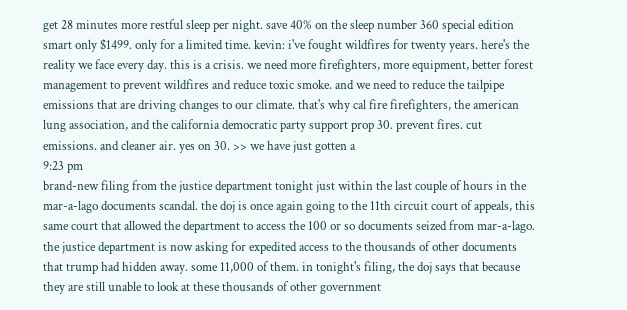get 28 minutes more restful sleep per night. save 40% on the sleep number 360 special edition smart only $1499. only for a limited time. kevin: i've fought wildfires for twenty years. here's the reality we face every day. this is a crisis. we need more firefighters, more equipment, better forest management to prevent wildfires and reduce toxic smoke. and we need to reduce the tailpipe emissions that are driving changes to our climate. that's why cal fire firefighters, the american lung association, and the california democratic party support prop 30. prevent fires. cut emissions. and cleaner air. yes on 30. >> we have just gotten a
9:23 pm
brand-new filing from the justice department tonight just within the last couple of hours in the mar-a-lago documents scandal. the doj is once again going to the 11th circuit court of appeals, this same court that allowed the department to access the 100 or so documents seized from mar-a-lago. the justice department is now asking for expedited access to the thousands of other documents that trump had hidden away. some 11,000 of them. in tonight's filing, the doj says that because they are still unable to look at these thousands of other government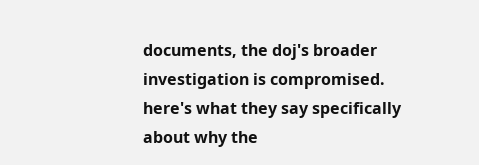documents, the doj's broader investigation is compromised. here's what they say specifically about why the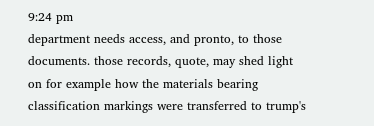9:24 pm
department needs access, and pronto, to those documents. those records, quote, may shed light on for example how the materials bearing classification markings were transferred to trump's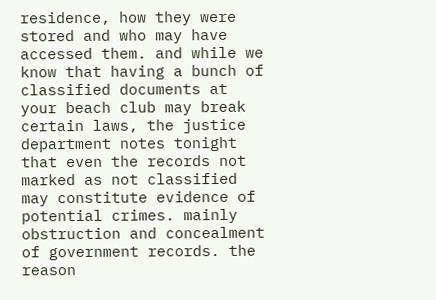residence, how they were stored and who may have accessed them. and while we know that having a bunch of classified documents at your beach club may break certain laws, the justice department notes tonight that even the records not marked as not classified may constitute evidence of potential crimes. mainly obstruction and concealment of government records. the reason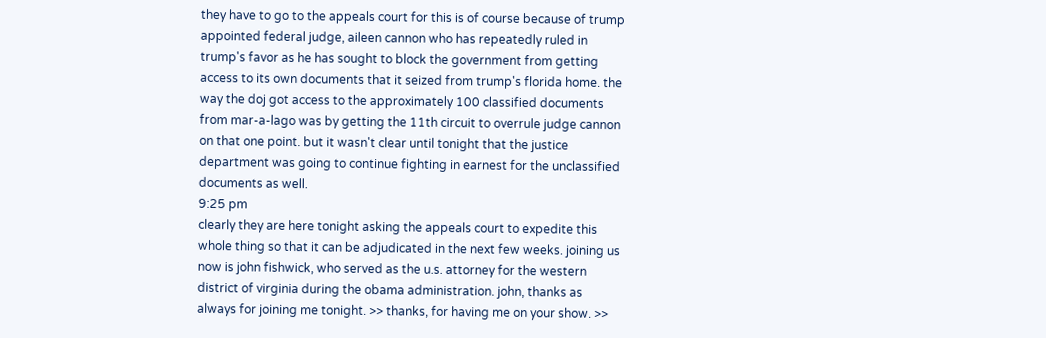they have to go to the appeals court for this is of course because of trump appointed federal judge, aileen cannon who has repeatedly ruled in trump's favor as he has sought to block the government from getting access to its own documents that it seized from trump's florida home. the way the doj got access to the approximately 100 classified documents from mar-a-lago was by getting the 11th circuit to overrule judge cannon on that one point. but it wasn't clear until tonight that the justice department was going to continue fighting in earnest for the unclassified documents as well.
9:25 pm
clearly they are here tonight asking the appeals court to expedite this whole thing so that it can be adjudicated in the next few weeks. joining us now is john fishwick, who served as the u.s. attorney for the western district of virginia during the obama administration. john, thanks as always for joining me tonight. >> thanks, for having me on your show. >>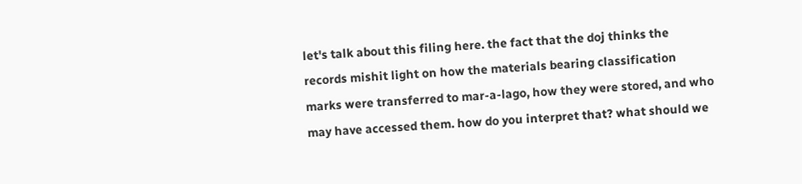let's talk about this filing here. the fact that the doj thinks the records mishit light on how the materials bearing classification marks were transferred to mar-a-lago, how they were stored, and who may have accessed them. how do you interpret that? what should we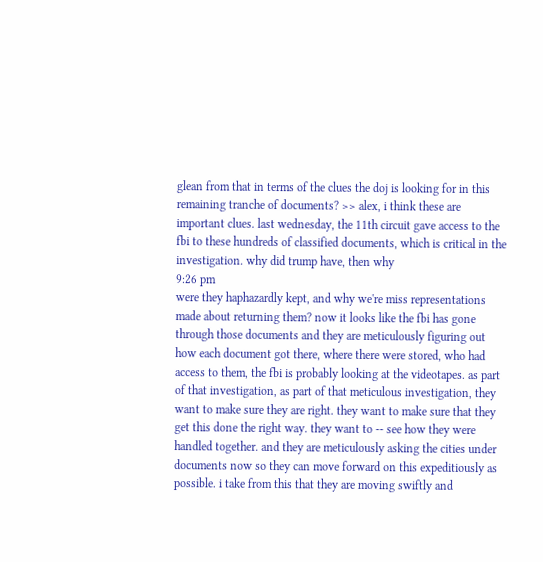glean from that in terms of the clues the doj is looking for in this remaining tranche of documents? >> alex, i think these are important clues. last wednesday, the 11th circuit gave access to the fbi to these hundreds of classified documents, which is critical in the investigation. why did trump have, then why
9:26 pm
were they haphazardly kept, and why we're miss representations made about returning them? now it looks like the fbi has gone through those documents and they are meticulously figuring out how each document got there, where there were stored, who had access to them, the fbi is probably looking at the videotapes. as part of that investigation, as part of that meticulous investigation, they want to make sure they are right. they want to make sure that they get this done the right way. they want to -- see how they were handled together. and they are meticulously asking the cities under documents now so they can move forward on this expeditiously as possible. i take from this that they are moving swiftly and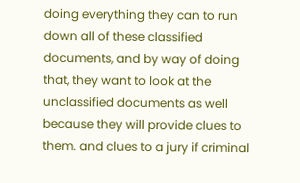doing everything they can to run down all of these classified documents, and by way of doing that, they want to look at the unclassified documents as well because they will provide clues to them. and clues to a jury if criminal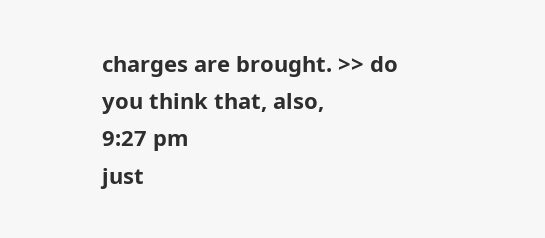charges are brought. >> do you think that, also,
9:27 pm
just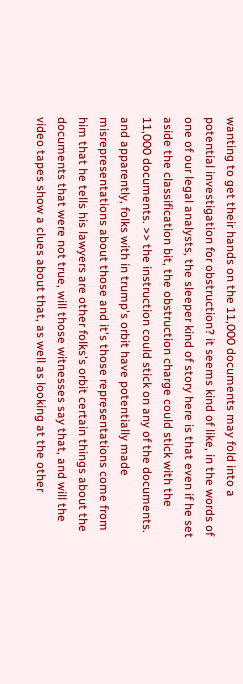wanting to get their hands on the 11,000 documents may fold into a potential investigation for obstruction? it seems kind of like, in the words of one of our legal analysts, the sleeper kind of story here is that even if he set aside the classification bit, the obstruction charge could stick with the 11,000 documents. >> the instruction could stick on any of the documents. and apparently, folks with in trump's orbit have potentially made misrepresentations about those and it's those representations come from him that he tells his lawyers are other folks's orbit certain things about the documents that were not true, will those witnesses say that, and will the video tapes show a clues about that, as well as looking at the other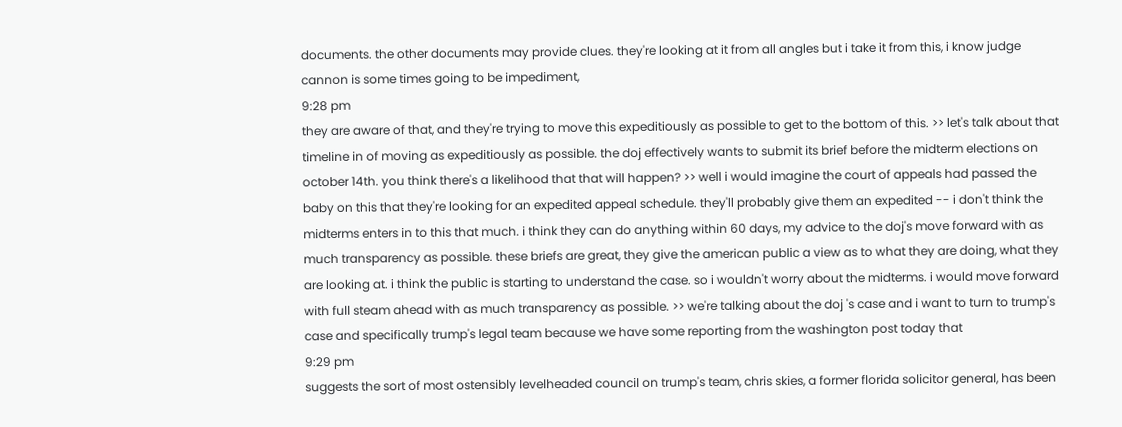documents. the other documents may provide clues. they're looking at it from all angles but i take it from this, i know judge cannon is some times going to be impediment,
9:28 pm
they are aware of that, and they're trying to move this expeditiously as possible to get to the bottom of this. >> let's talk about that timeline in of moving as expeditiously as possible. the doj effectively wants to submit its brief before the midterm elections on october 14th. you think there's a likelihood that that will happen? >> well i would imagine the court of appeals had passed the baby on this that they're looking for an expedited appeal schedule. they'll probably give them an expedited -- i don't think the midterms enters in to this that much. i think they can do anything within 60 days, my advice to the doj's move forward with as much transparency as possible. these briefs are great, they give the american public a view as to what they are doing, what they are looking at. i think the public is starting to understand the case. so i wouldn't worry about the midterms. i would move forward with full steam ahead with as much transparency as possible. >> we're talking about the doj 's case and i want to turn to trump's case and specifically trump's legal team because we have some reporting from the washington post today that
9:29 pm
suggests the sort of most ostensibly levelheaded council on trump's team, chris skies, a former florida solicitor general, has been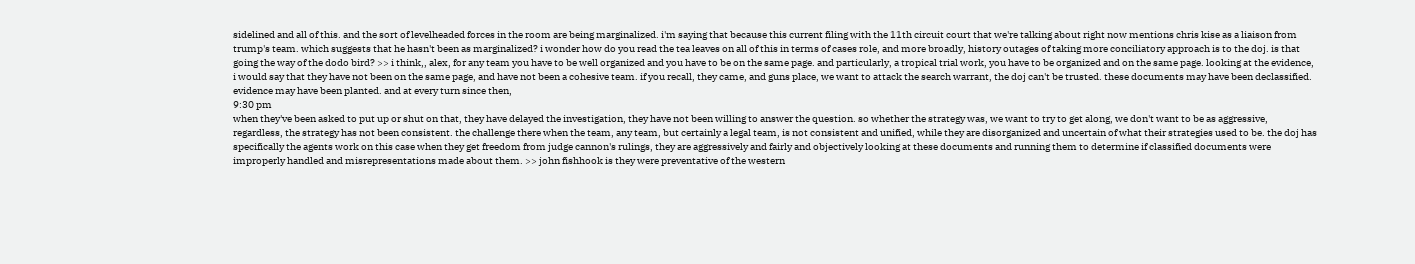sidelined and all of this. and the sort of levelheaded forces in the room are being marginalized. i'm saying that because this current filing with the 11th circuit court that we're talking about right now mentions chris kise as a liaison from trump's team. which suggests that he hasn't been as marginalized? i wonder how do you read the tea leaves on all of this in terms of cases role, and more broadly, history outages of taking more conciliatory approach is to the doj. is that going the way of the dodo bird? >> i think,, alex, for any team you have to be well organized and you have to be on the same page. and particularly, a tropical trial work, you have to be organized and on the same page. looking at the evidence, i would say that they have not been on the same page, and have not been a cohesive team. if you recall, they came, and guns place, we want to attack the search warrant, the doj can't be trusted. these documents may have been declassified. evidence may have been planted. and at every turn since then,
9:30 pm
when they've been asked to put up or shut on that, they have delayed the investigation, they have not been willing to answer the question. so whether the strategy was, we want to try to get along, we don't want to be as aggressive, regardless, the strategy has not been consistent. the challenge there when the team, any team, but certainly a legal team, is not consistent and unified, while they are disorganized and uncertain of what their strategies used to be. the doj has specifically the agents work on this case when they get freedom from judge cannon's rulings, they are aggressively and fairly and objectively looking at these documents and running them to determine if classified documents were improperly handled and misrepresentations made about them. >> john fishhook is they were preventative of the western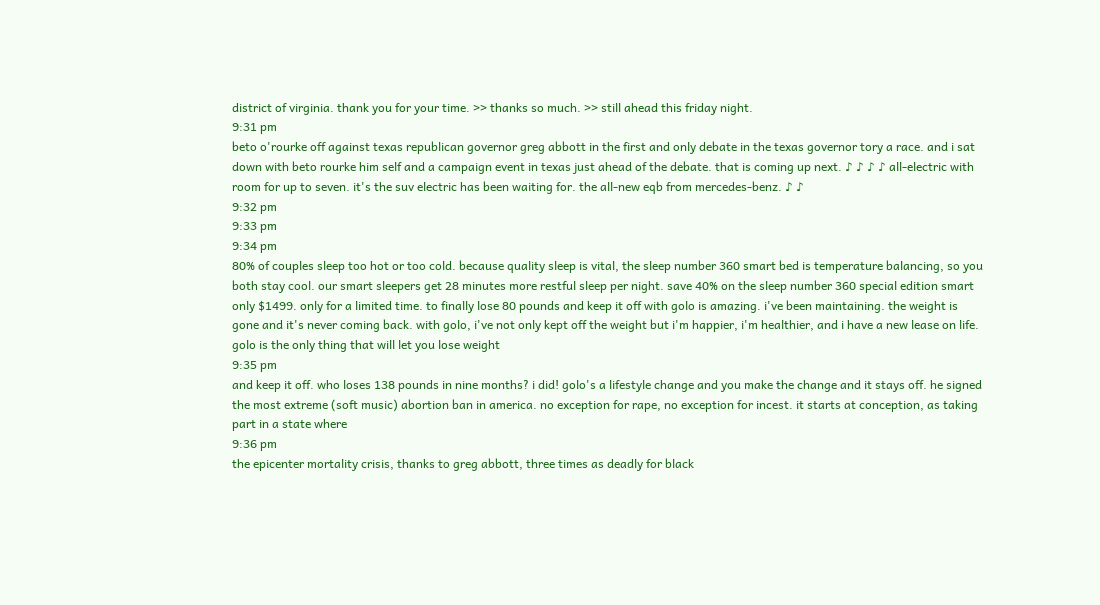district of virginia. thank you for your time. >> thanks so much. >> still ahead this friday night.
9:31 pm
beto o'rourke off against texas republican governor greg abbott in the first and only debate in the texas governor tory a race. and i sat down with beto rourke him self and a campaign event in texas just ahead of the debate. that is coming up next. ♪ ♪ ♪ ♪ all-electric with room for up to seven. it's the suv electric has been waiting for. the all-new eqb from mercedes-benz. ♪ ♪
9:32 pm
9:33 pm
9:34 pm
80% of couples sleep too hot or too cold. because quality sleep is vital, the sleep number 360 smart bed is temperature balancing, so you both stay cool. our smart sleepers get 28 minutes more restful sleep per night. save 40% on the sleep number 360 special edition smart only $1499. only for a limited time. to finally lose 80 pounds and keep it off with golo is amazing. i've been maintaining. the weight is gone and it's never coming back. with golo, i've not only kept off the weight but i'm happier, i'm healthier, and i have a new lease on life. golo is the only thing that will let you lose weight
9:35 pm
and keep it off. who loses 138 pounds in nine months? i did! golo's a lifestyle change and you make the change and it stays off. he signed the most extreme (soft music) abortion ban in america. no exception for rape, no exception for incest. it starts at conception, as taking part in a state where
9:36 pm
the epicenter mortality crisis, thanks to greg abbott, three times as deadly for black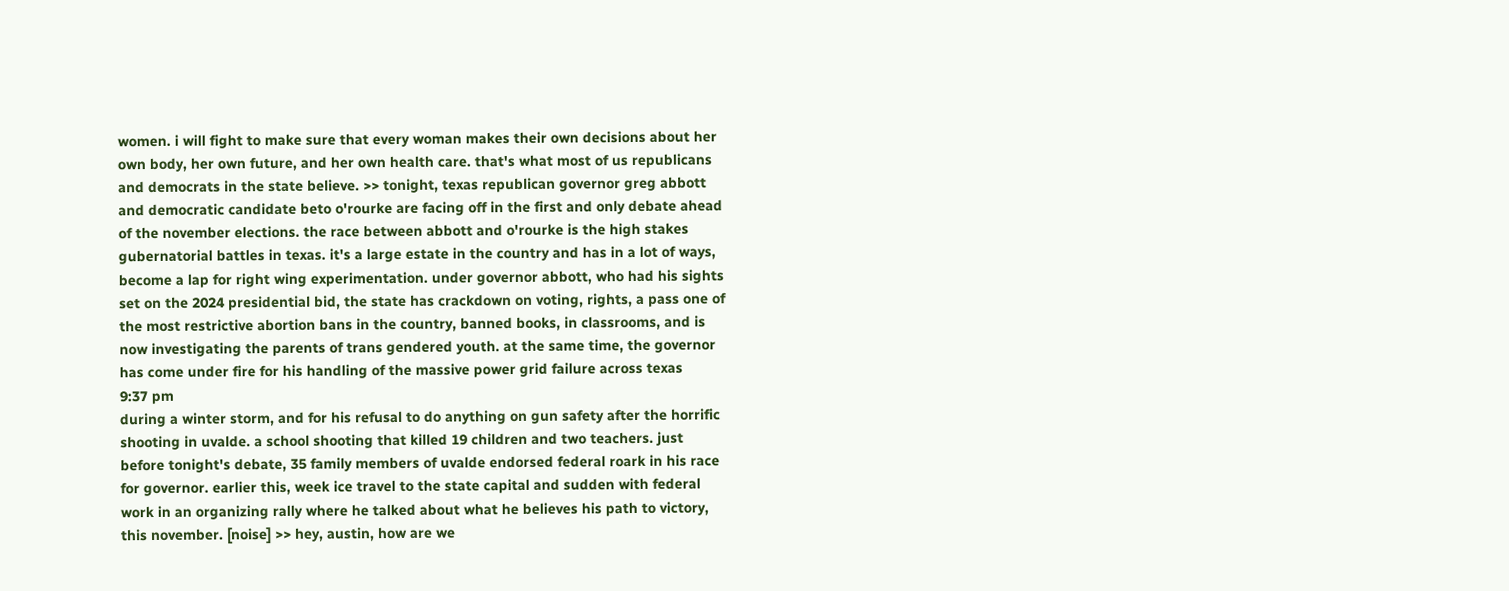women. i will fight to make sure that every woman makes their own decisions about her own body, her own future, and her own health care. that's what most of us republicans and democrats in the state believe. >> tonight, texas republican governor greg abbott and democratic candidate beto o'rourke are facing off in the first and only debate ahead of the november elections. the race between abbott and o'rourke is the high stakes gubernatorial battles in texas. it's a large estate in the country and has in a lot of ways, become a lap for right wing experimentation. under governor abbott, who had his sights set on the 2024 presidential bid, the state has crackdown on voting, rights, a pass one of the most restrictive abortion bans in the country, banned books, in classrooms, and is now investigating the parents of trans gendered youth. at the same time, the governor has come under fire for his handling of the massive power grid failure across texas
9:37 pm
during a winter storm, and for his refusal to do anything on gun safety after the horrific shooting in uvalde. a school shooting that killed 19 children and two teachers. just before tonight's debate, 35 family members of uvalde endorsed federal roark in his race for governor. earlier this, week ice travel to the state capital and sudden with federal work in an organizing rally where he talked about what he believes his path to victory, this november. [noise] >> hey, austin, how are we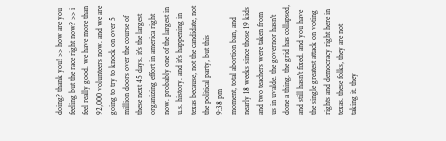doing? thank you! >> how are you feeling but the race right now? >> i feel really good. we have more than 92,000 volunteers now. and we are going to try to knock on over 5 million doors over the course of these next 45 days. it's the largest organizing effort in america right now. probably one of the largest in u.s. history. and it's happening in texas because, not the candidate, not the political party, but this
9:38 pm
moment, total abortion ban, and nearly 18 weeks since those 19 kids and two teachers were taken from us in uvalde. the governor hasn't done a thing. the grid has collapsed, and still hasn't fixed. and you have the single greatest attack on voting rights and democracy right here in texas. these folks, they are not taking it. they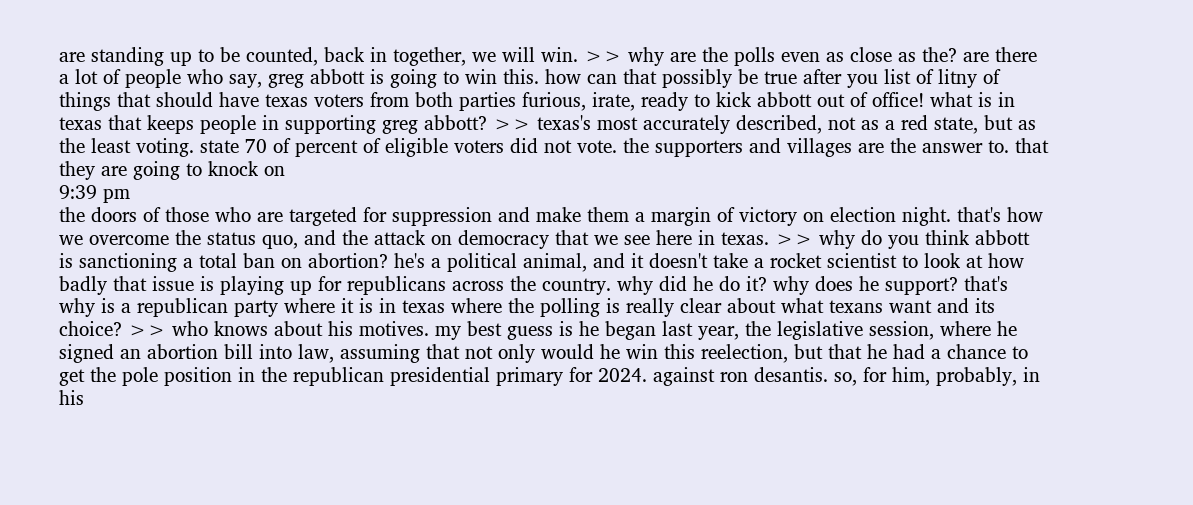are standing up to be counted, back in together, we will win. >> why are the polls even as close as the? are there a lot of people who say, greg abbott is going to win this. how can that possibly be true after you list of litny of things that should have texas voters from both parties furious, irate, ready to kick abbott out of office! what is in texas that keeps people in supporting greg abbott? >> texas's most accurately described, not as a red state, but as the least voting. state 70 of percent of eligible voters did not vote. the supporters and villages are the answer to. that they are going to knock on
9:39 pm
the doors of those who are targeted for suppression and make them a margin of victory on election night. that's how we overcome the status quo, and the attack on democracy that we see here in texas. >> why do you think abbott is sanctioning a total ban on abortion? he's a political animal, and it doesn't take a rocket scientist to look at how badly that issue is playing up for republicans across the country. why did he do it? why does he support? that's why is a republican party where it is in texas where the polling is really clear about what texans want and its choice? >> who knows about his motives. my best guess is he began last year, the legislative session, where he signed an abortion bill into law, assuming that not only would he win this reelection, but that he had a chance to get the pole position in the republican presidential primary for 2024. against ron desantis. so, for him, probably, in his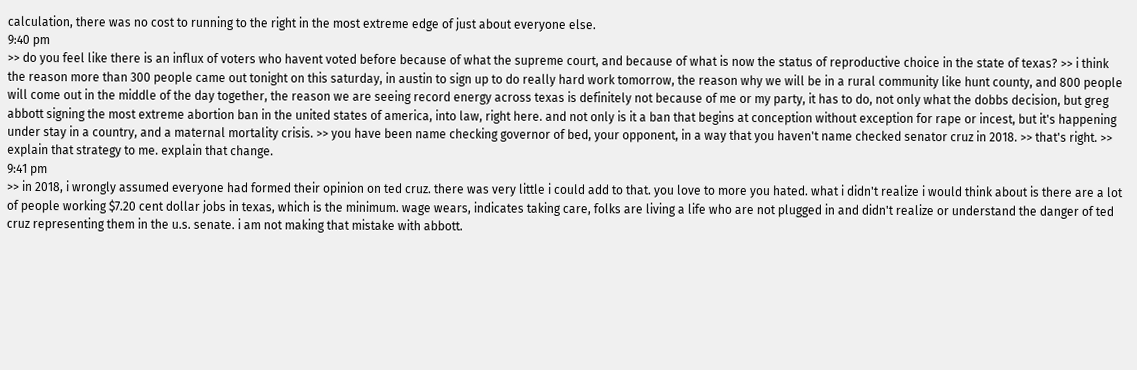calculation, there was no cost to running to the right in the most extreme edge of just about everyone else.
9:40 pm
>> do you feel like there is an influx of voters who havent voted before because of what the supreme court, and because of what is now the status of reproductive choice in the state of texas? >> i think the reason more than 300 people came out tonight on this saturday, in austin to sign up to do really hard work tomorrow, the reason why we will be in a rural community like hunt county, and 800 people will come out in the middle of the day together, the reason we are seeing record energy across texas is definitely not because of me or my party, it has to do, not only what the dobbs decision, but greg abbott signing the most extreme abortion ban in the united states of america, into law, right here. and not only is it a ban that begins at conception without exception for rape or incest, but it's happening under stay in a country, and a maternal mortality crisis. >> you have been name checking governor of bed, your opponent, in a way that you haven't name checked senator cruz in 2018. >> that's right. >> explain that strategy to me. explain that change.
9:41 pm
>> in 2018, i wrongly assumed everyone had formed their opinion on ted cruz. there was very little i could add to that. you love to more you hated. what i didn't realize i would think about is there are a lot of people working $7.20 cent dollar jobs in texas, which is the minimum. wage wears, indicates taking care, folks are living a life who are not plugged in and didn't realize or understand the danger of ted cruz representing them in the u.s. senate. i am not making that mistake with abbott.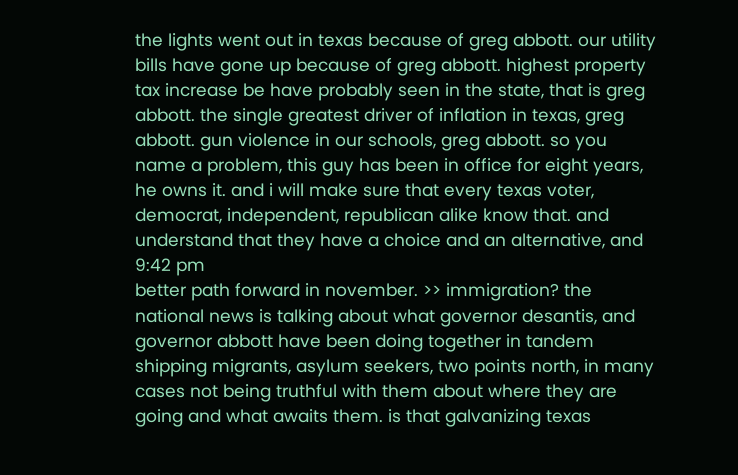the lights went out in texas because of greg abbott. our utility bills have gone up because of greg abbott. highest property tax increase be have probably seen in the state, that is greg abbott. the single greatest driver of inflation in texas, greg abbott. gun violence in our schools, greg abbott. so you name a problem, this guy has been in office for eight years, he owns it. and i will make sure that every texas voter, democrat, independent, republican alike know that. and understand that they have a choice and an alternative, and
9:42 pm
better path forward in november. >> immigration? the national news is talking about what governor desantis, and governor abbott have been doing together in tandem shipping migrants, asylum seekers, two points north, in many cases not being truthful with them about where they are going and what awaits them. is that galvanizing texas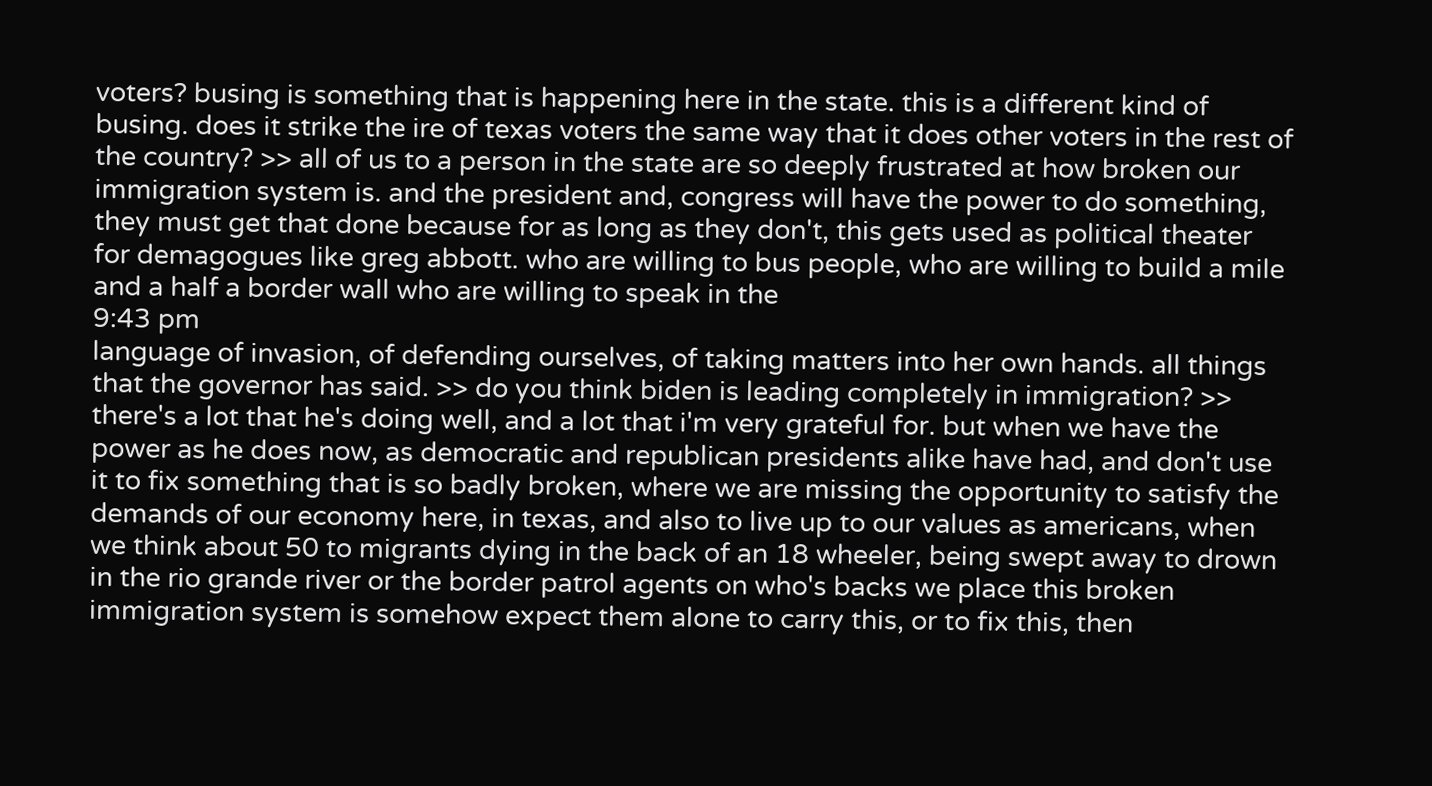voters? busing is something that is happening here in the state. this is a different kind of busing. does it strike the ire of texas voters the same way that it does other voters in the rest of the country? >> all of us to a person in the state are so deeply frustrated at how broken our immigration system is. and the president and, congress will have the power to do something, they must get that done because for as long as they don't, this gets used as political theater for demagogues like greg abbott. who are willing to bus people, who are willing to build a mile and a half a border wall who are willing to speak in the
9:43 pm
language of invasion, of defending ourselves, of taking matters into her own hands. all things that the governor has said. >> do you think biden is leading completely in immigration? >> there's a lot that he's doing well, and a lot that i'm very grateful for. but when we have the power as he does now, as democratic and republican presidents alike have had, and don't use it to fix something that is so badly broken, where we are missing the opportunity to satisfy the demands of our economy here, in texas, and also to live up to our values as americans, when we think about 50 to migrants dying in the back of an 18 wheeler, being swept away to drown in the rio grande river or the border patrol agents on who's backs we place this broken immigration system is somehow expect them alone to carry this, or to fix this, then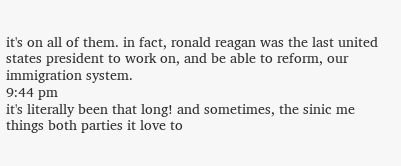it's on all of them. in fact, ronald reagan was the last united states president to work on, and be able to reform, our immigration system.
9:44 pm
it's literally been that long! and sometimes, the sinic me things both parties it love to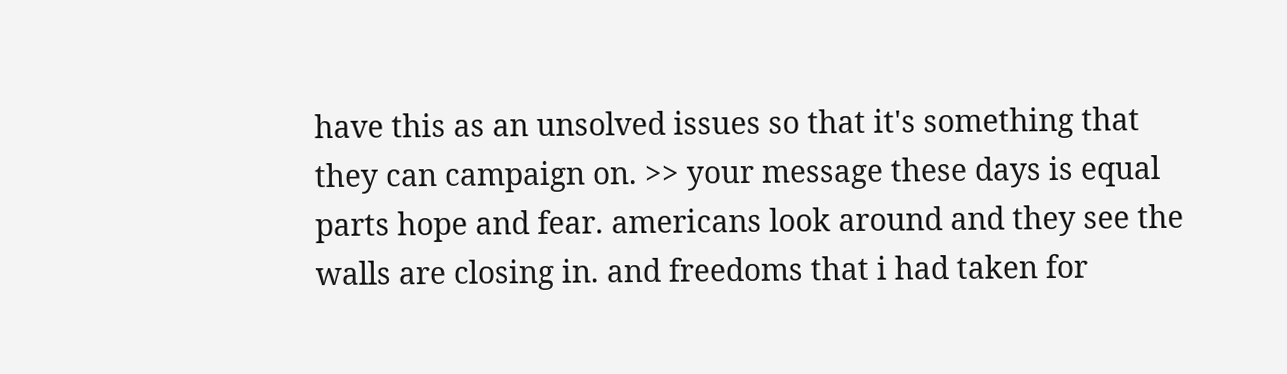have this as an unsolved issues so that it's something that they can campaign on. >> your message these days is equal parts hope and fear. americans look around and they see the walls are closing in. and freedoms that i had taken for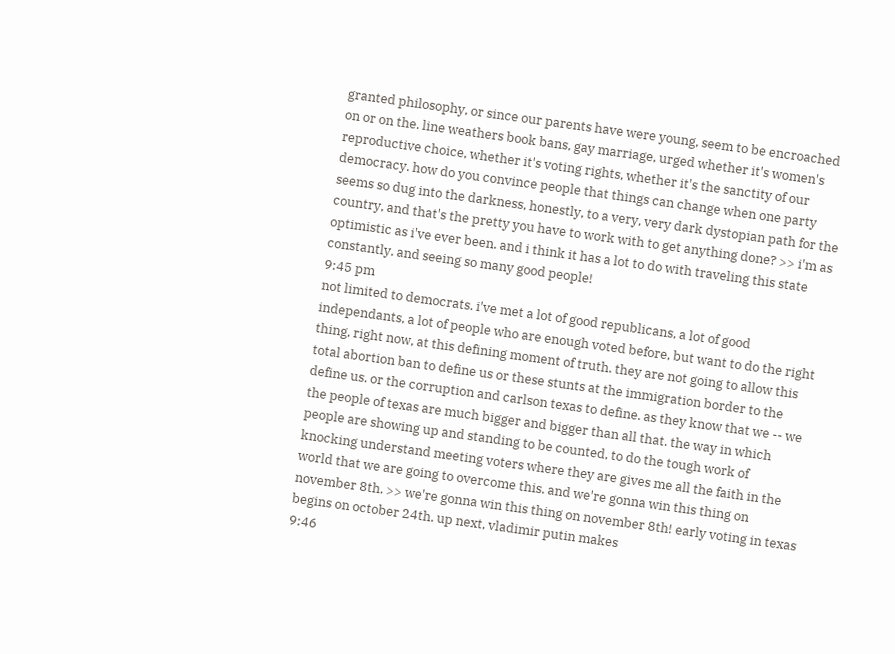granted philosophy, or since our parents have were young, seem to be encroached on or on the. line weathers book bans, gay marriage, urged whether it's women's reproductive choice, whether it's voting rights, whether it's the sanctity of our democracy. how do you convince people that things can change when one party seems so dug into the darkness, honestly, to a very, very dark dystopian path for the country, and that's the pretty you have to work with to get anything done? >> i'm as optimistic as i've ever been. and i think it has a lot to do with traveling this state constantly. and seeing so many good people!
9:45 pm
not limited to democrats. i've met a lot of good republicans, a lot of good independants, a lot of people who are enough voted before, but want to do the right thing, right now, at this defining moment of truth. they are not going to allow this total abortion ban to define us or these stunts at the immigration border to the define us. or the corruption and carlson texas to define. as they know that we -- we the people of texas are much bigger and bigger than all that. the way in which people are showing up and standing to be counted, to do the tough work of knocking understand meeting voters where they are gives me all the faith in the world that we are going to overcome this. and we're gonna win this thing on november 8th. >> we're gonna win this thing on november 8th! early voting in texas begins on october 24th. up next, vladimir putin makes
9:46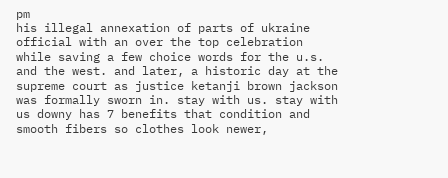pm
his illegal annexation of parts of ukraine official with an over the top celebration while saving a few choice words for the u.s. and the west. and later, a historic day at the supreme court as justice ketanji brown jackson was formally sworn in. stay with us. stay with us downy has 7 benefits that condition and smooth fibers so clothes look newer,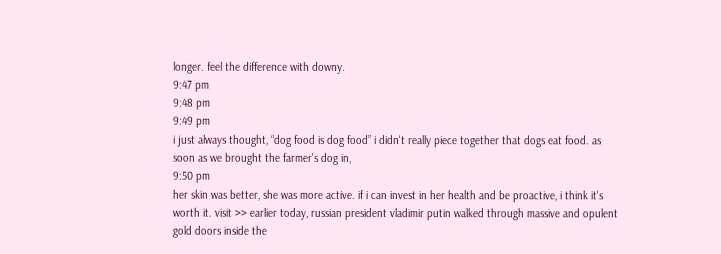longer. feel the difference with downy.
9:47 pm
9:48 pm
9:49 pm
i just always thought, “dog food is dog food” i didn't really piece together that dogs eat food. as soon as we brought the farmer's dog in,
9:50 pm
her skin was better, she was more active. if i can invest in her health and be proactive, i think it's worth it. visit >> earlier today, russian president vladimir putin walked through massive and opulent gold doors inside the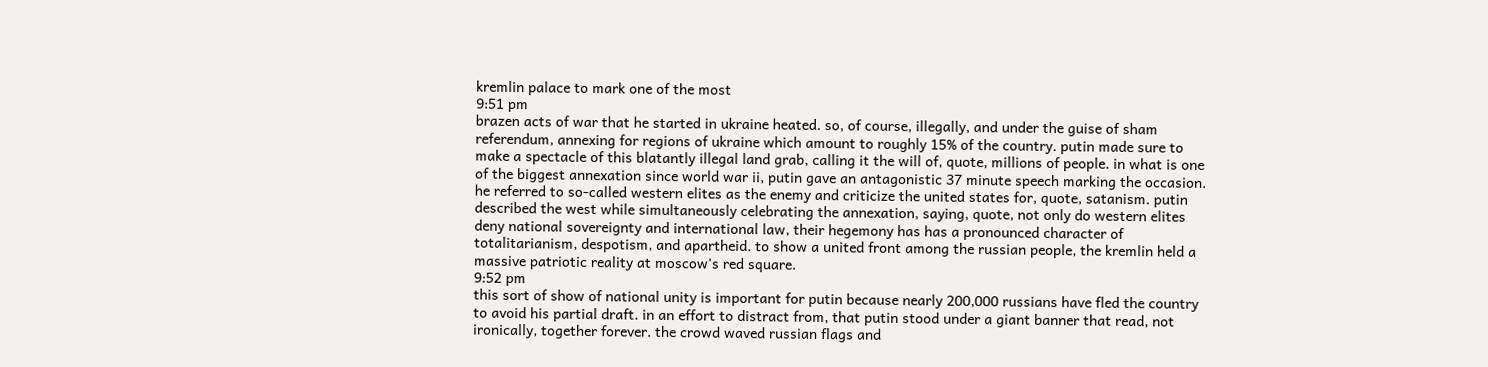kremlin palace to mark one of the most
9:51 pm
brazen acts of war that he started in ukraine heated. so, of course, illegally, and under the guise of sham referendum, annexing for regions of ukraine which amount to roughly 15% of the country. putin made sure to make a spectacle of this blatantly illegal land grab, calling it the will of, quote, millions of people. in what is one of the biggest annexation since world war ii, putin gave an antagonistic 37 minute speech marking the occasion. he referred to so-called western elites as the enemy and criticize the united states for, quote, satanism. putin described the west while simultaneously celebrating the annexation, saying, quote, not only do western elites deny national sovereignty and international law, their hegemony has has a pronounced character of totalitarianism, despotism, and apartheid. to show a united front among the russian people, the kremlin held a massive patriotic reality at moscow's red square.
9:52 pm
this sort of show of national unity is important for putin because nearly 200,000 russians have fled the country to avoid his partial draft. in an effort to distract from, that putin stood under a giant banner that read, not ironically, together forever. the crowd waved russian flags and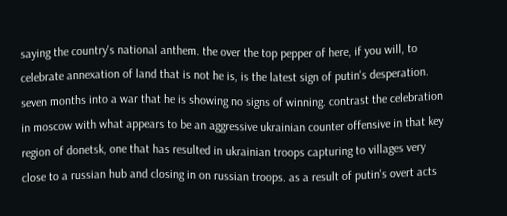saying the country's national anthem. the over the top pepper of here, if you will, to celebrate annexation of land that is not he is, is the latest sign of putin's desperation. seven months into a war that he is showing no signs of winning. contrast the celebration in moscow with what appears to be an aggressive ukrainian counter offensive in that key region of donetsk, one that has resulted in ukrainian troops capturing to villages very close to a russian hub and closing in on russian troops. as a result of putin's overt acts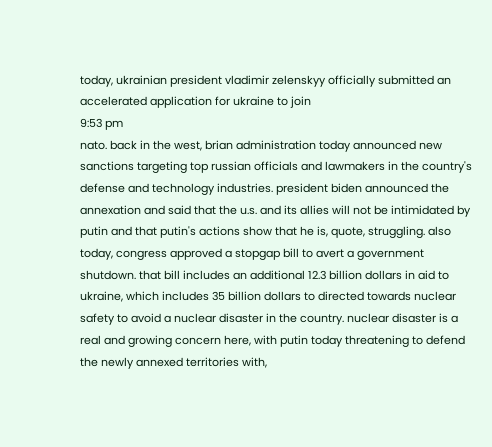today, ukrainian president vladimir zelenskyy officially submitted an accelerated application for ukraine to join
9:53 pm
nato. back in the west, brian administration today announced new sanctions targeting top russian officials and lawmakers in the country's defense and technology industries. president biden announced the annexation and said that the u.s. and its allies will not be intimidated by putin and that putin's actions show that he is, quote, struggling. also today, congress approved a stopgap bill to avert a government shutdown. that bill includes an additional 12.3 billion dollars in aid to ukraine, which includes 35 billion dollars to directed towards nuclear safety to avoid a nuclear disaster in the country. nuclear disaster is a real and growing concern here, with putin today threatening to defend the newly annexed territories with,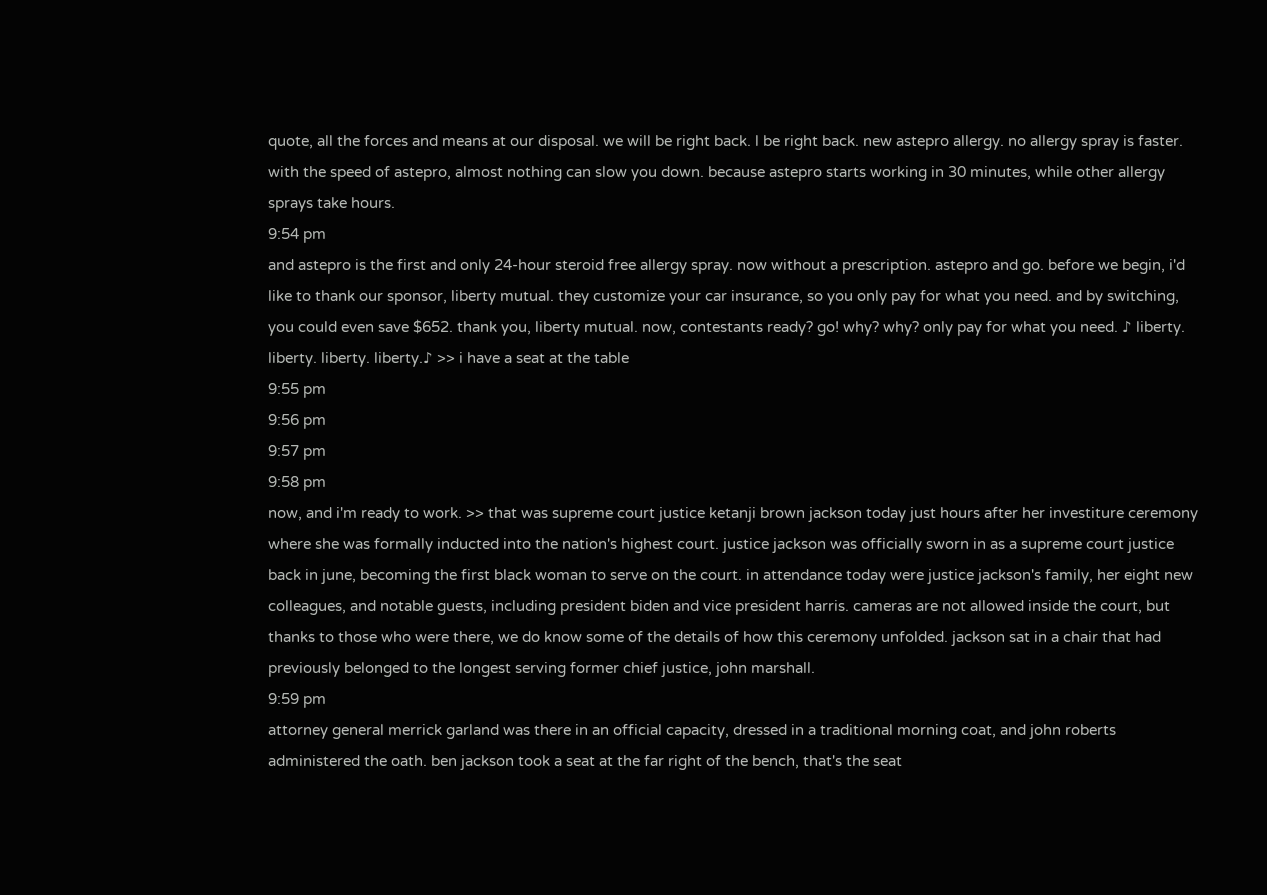quote, all the forces and means at our disposal. we will be right back. l be right back. new astepro allergy. no allergy spray is faster. with the speed of astepro, almost nothing can slow you down. because astepro starts working in 30 minutes, while other allergy sprays take hours.
9:54 pm
and astepro is the first and only 24-hour steroid free allergy spray. now without a prescription. astepro and go. before we begin, i'd like to thank our sponsor, liberty mutual. they customize your car insurance, so you only pay for what you need. and by switching, you could even save $652. thank you, liberty mutual. now, contestants ready? go! why? why? only pay for what you need. ♪ liberty. liberty. liberty. liberty.♪ >> i have a seat at the table
9:55 pm
9:56 pm
9:57 pm
9:58 pm
now, and i'm ready to work. >> that was supreme court justice ketanji brown jackson today just hours after her investiture ceremony where she was formally inducted into the nation's highest court. justice jackson was officially sworn in as a supreme court justice back in june, becoming the first black woman to serve on the court. in attendance today were justice jackson's family, her eight new colleagues, and notable guests, including president biden and vice president harris. cameras are not allowed inside the court, but thanks to those who were there, we do know some of the details of how this ceremony unfolded. jackson sat in a chair that had previously belonged to the longest serving former chief justice, john marshall.
9:59 pm
attorney general merrick garland was there in an official capacity, dressed in a traditional morning coat, and john roberts administered the oath. ben jackson took a seat at the far right of the bench, that's the seat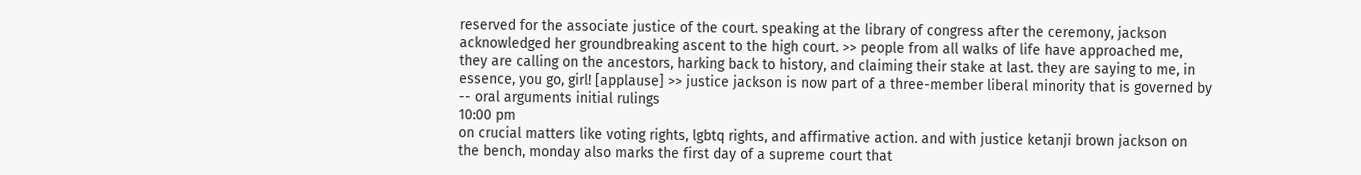reserved for the associate justice of the court. speaking at the library of congress after the ceremony, jackson acknowledged her groundbreaking ascent to the high court. >> people from all walks of life have approached me, they are calling on the ancestors, harking back to history, and claiming their stake at last. they are saying to me, in essence, you go, girl! [applause] >> justice jackson is now part of a three-member liberal minority that is governed by -- oral arguments initial rulings
10:00 pm
on crucial matters like voting rights, lgbtq rights, and affirmative action. and with justice ketanji brown jackson on the bench, monday also marks the first day of a supreme court that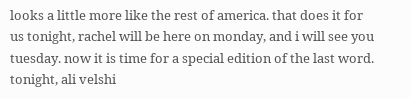looks a little more like the rest of america. that does it for us tonight, rachel will be here on monday, and i will see you tuesday. now it is time for a special edition of the last word. tonight, ali velshi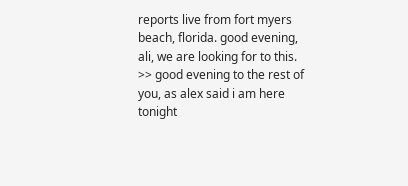reports live from fort myers beach, florida. good evening, ali, we are looking for to this. >> good evening to the rest of you, as alex said i am here tonight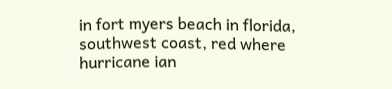in fort myers beach in florida, southwest coast, red where hurricane ian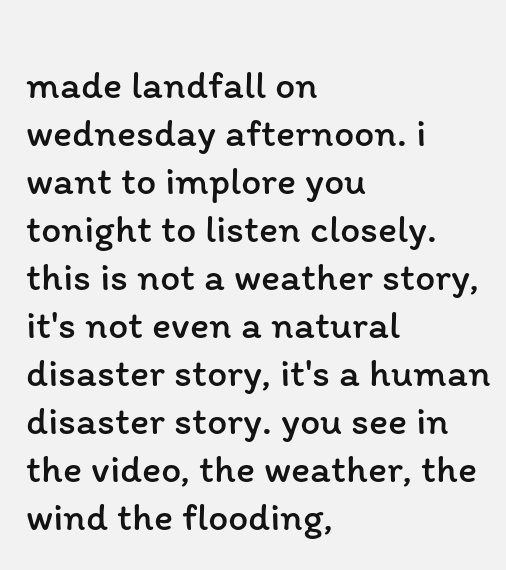made landfall on wednesday afternoon. i want to implore you tonight to listen closely. this is not a weather story, it's not even a natural disaster story, it's a human disaster story. you see in the video, the weather, the wind the flooding,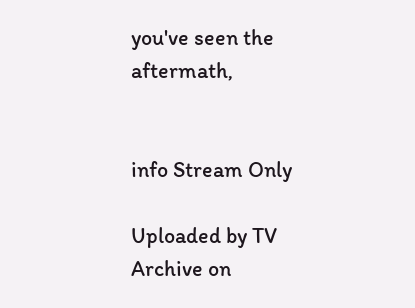you've seen the aftermath,


info Stream Only

Uploaded by TV Archive on